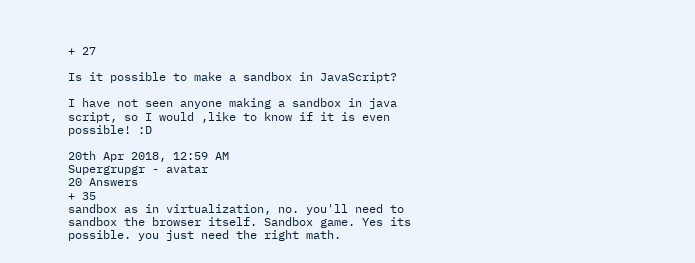+ 27

Is it possible to make a sandbox in JavaScript?

I have not seen anyone making a sandbox in java script, so I would ,like to know if it is even possible! :D

20th Apr 2018, 12:59 AM
Supergrupgr - avatar
20 Answers
+ 35
sandbox as in virtualization, no. you'll need to sandbox the browser itself. Sandbox game. Yes its possible. you just need the right math.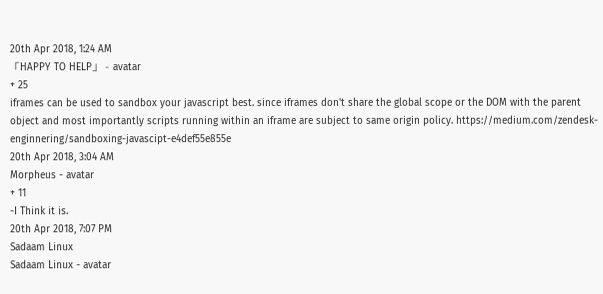20th Apr 2018, 1:24 AM
「HAPPY TO HELP」 - avatar
+ 25
iframes can be used to sandbox your javascript best. since iframes don't share the global scope or the DOM with the parent object and most importantly scripts running within an iframe are subject to same origin policy. https://medium.com/zendesk-enginnering/sandboxing-javascipt-e4def55e855e
20th Apr 2018, 3:04 AM
Morpheus - avatar
+ 11
-I Think it is.
20th Apr 2018, 7:07 PM
Sadaam Linux
Sadaam Linux - avatar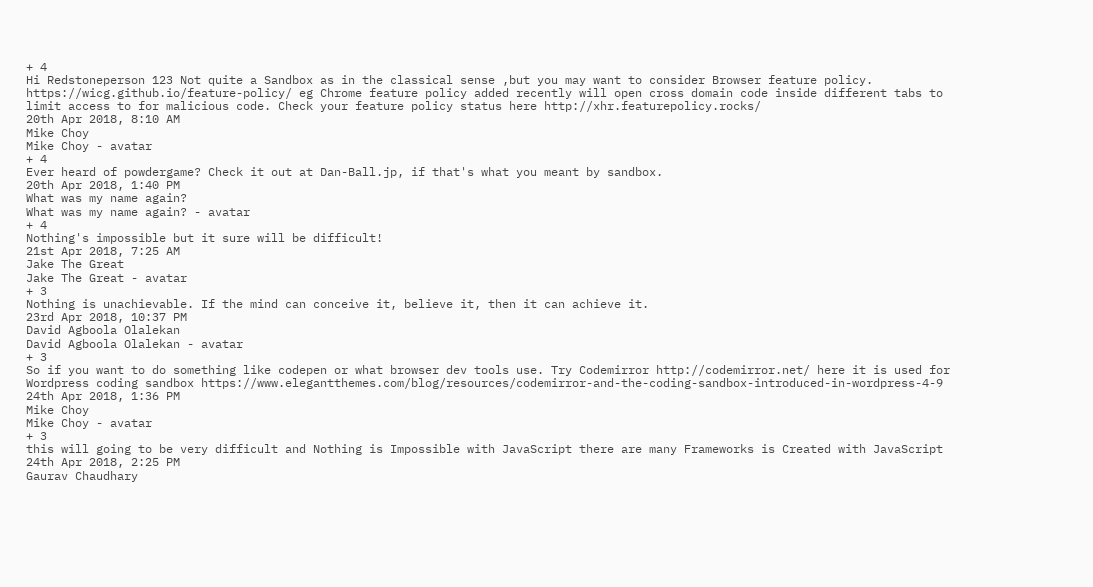+ 4
Hi Redstoneperson 123 Not quite a Sandbox as in the classical sense ,but you may want to consider Browser feature policy. https://wicg.github.io/feature-policy/ eg Chrome feature policy added recently will open cross domain code inside different tabs to limit access to for malicious code. Check your feature policy status here http://xhr.featurepolicy.rocks/
20th Apr 2018, 8:10 AM
Mike Choy
Mike Choy - avatar
+ 4
Ever heard of powdergame? Check it out at Dan-Ball.jp, if that's what you meant by sandbox.
20th Apr 2018, 1:40 PM
What was my name again?
What was my name again? - avatar
+ 4
Nothing's impossible but it sure will be difficult!
21st Apr 2018, 7:25 AM
Jake The Great
Jake The Great - avatar
+ 3
Nothing is unachievable. If the mind can conceive it, believe it, then it can achieve it.
23rd Apr 2018, 10:37 PM
David Agboola Olalekan
David Agboola Olalekan - avatar
+ 3
So if you want to do something like codepen or what browser dev tools use. Try Codemirror http://codemirror.net/ here it is used for Wordpress coding sandbox https://www.elegantthemes.com/blog/resources/codemirror-and-the-coding-sandbox-introduced-in-wordpress-4-9
24th Apr 2018, 1:36 PM
Mike Choy
Mike Choy - avatar
+ 3
this will going to be very difficult and Nothing is Impossible with JavaScript there are many Frameworks is Created with JavaScript
24th Apr 2018, 2:25 PM
Gaurav Chaudhary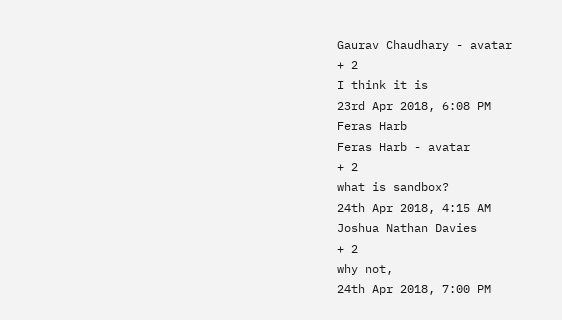Gaurav Chaudhary - avatar
+ 2
I think it is
23rd Apr 2018, 6:08 PM
Feras Harb
Feras Harb - avatar
+ 2
what is sandbox?
24th Apr 2018, 4:15 AM
Joshua Nathan Davies
+ 2
why not,
24th Apr 2018, 7:00 PM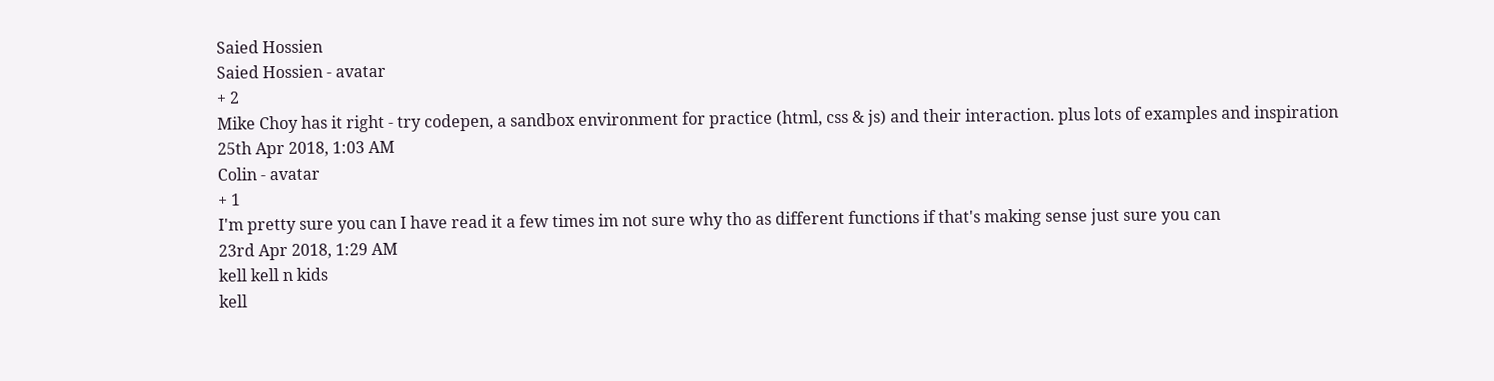Saied Hossien
Saied Hossien - avatar
+ 2
Mike Choy has it right - try codepen, a sandbox environment for practice (html, css & js) and their interaction. plus lots of examples and inspiration
25th Apr 2018, 1:03 AM
Colin - avatar
+ 1
I'm pretty sure you can I have read it a few times im not sure why tho as different functions if that's making sense just sure you can
23rd Apr 2018, 1:29 AM
kell kell n kids
kell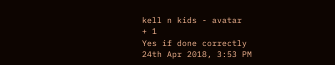kell n kids - avatar
+ 1
Yes if done correctly
24th Apr 2018, 3:53 PM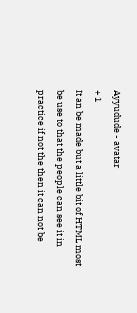Ayyudude - avatar
+ 1
It an be made but a little bit of HTML most be use to that the people can see it in practice if not the then it can not be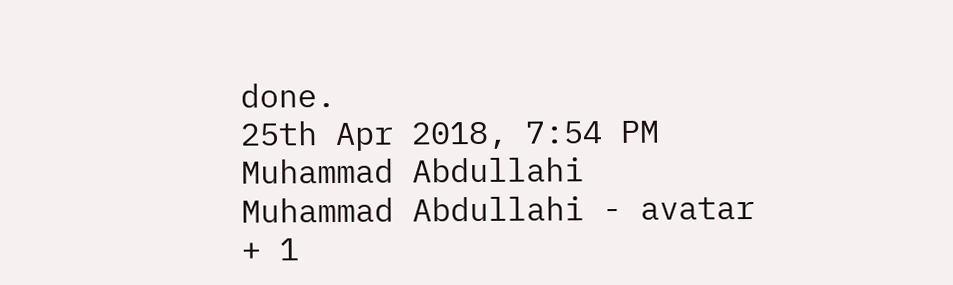done.
25th Apr 2018, 7:54 PM
Muhammad Abdullahi
Muhammad Abdullahi - avatar
+ 1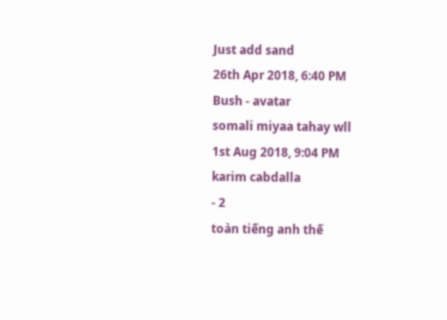Just add sand
26th Apr 2018, 6:40 PM
Bush - avatar
somali miyaa tahay wll
1st Aug 2018, 9:04 PM
karim cabdalla
- 2
toàn tiếng anh thế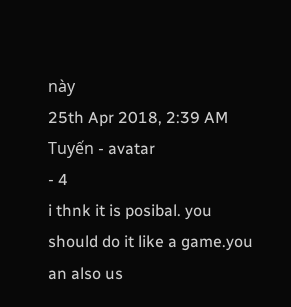này
25th Apr 2018, 2:39 AM
Tuyến - avatar
- 4
i thnk it is posibal. you should do it like a game.you an also us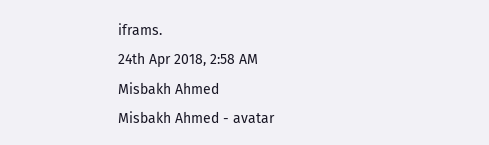iframs.
24th Apr 2018, 2:58 AM
Misbakh Ahmed
Misbakh Ahmed - avatar